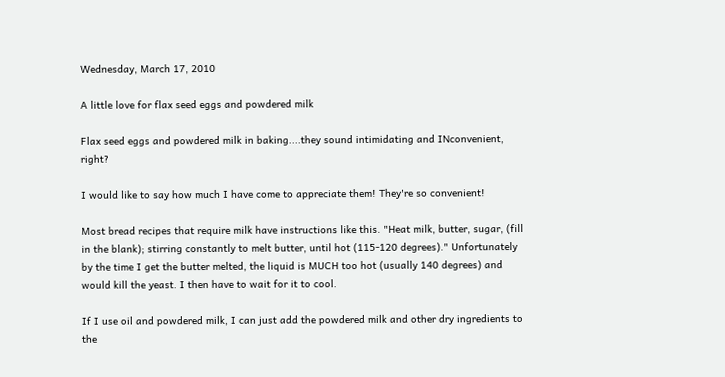Wednesday, March 17, 2010

A little love for flax seed eggs and powdered milk

Flax seed eggs and powdered milk in baking....they sound intimidating and INconvenient, right?

I would like to say how much I have come to appreciate them! They're so convenient!

Most bread recipes that require milk have instructions like this. "Heat milk, butter, sugar, (fill in the blank); stirring constantly to melt butter, until hot (115-120 degrees)." Unfortunately by the time I get the butter melted, the liquid is MUCH too hot (usually 140 degrees) and would kill the yeast. I then have to wait for it to cool.

If I use oil and powdered milk, I can just add the powdered milk and other dry ingredients to the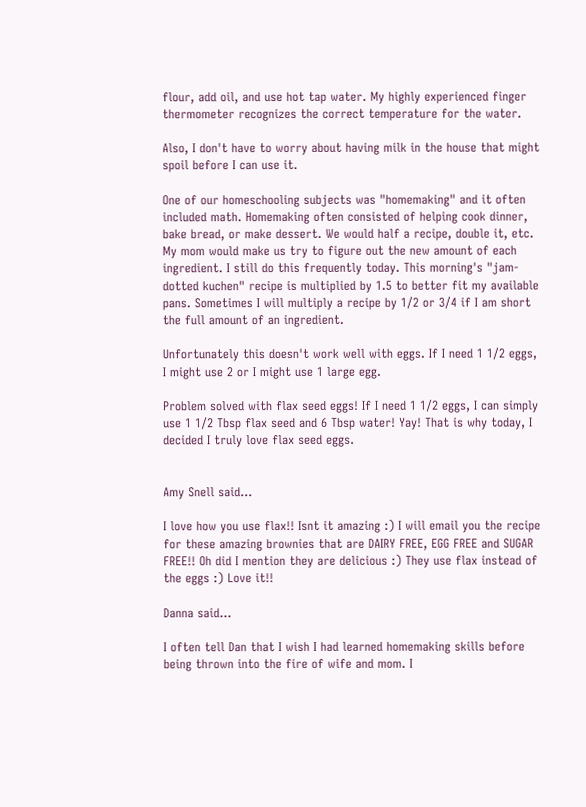flour, add oil, and use hot tap water. My highly experienced finger thermometer recognizes the correct temperature for the water.

Also, I don't have to worry about having milk in the house that might spoil before I can use it.

One of our homeschooling subjects was "homemaking" and it often included math. Homemaking often consisted of helping cook dinner, bake bread, or make dessert. We would half a recipe, double it, etc. My mom would make us try to figure out the new amount of each ingredient. I still do this frequently today. This morning's "jam-dotted kuchen" recipe is multiplied by 1.5 to better fit my available pans. Sometimes I will multiply a recipe by 1/2 or 3/4 if I am short the full amount of an ingredient.

Unfortunately this doesn't work well with eggs. If I need 1 1/2 eggs, I might use 2 or I might use 1 large egg.

Problem solved with flax seed eggs! If I need 1 1/2 eggs, I can simply use 1 1/2 Tbsp flax seed and 6 Tbsp water! Yay! That is why today, I decided I truly love flax seed eggs.


Amy Snell said...

I love how you use flax!! Isnt it amazing :) I will email you the recipe for these amazing brownies that are DAIRY FREE, EGG FREE and SUGAR FREE!! Oh did I mention they are delicious :) They use flax instead of the eggs :) Love it!!

Danna said...

I often tell Dan that I wish I had learned homemaking skills before being thrown into the fire of wife and mom. I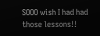SOOO wish I had had those lessons!!